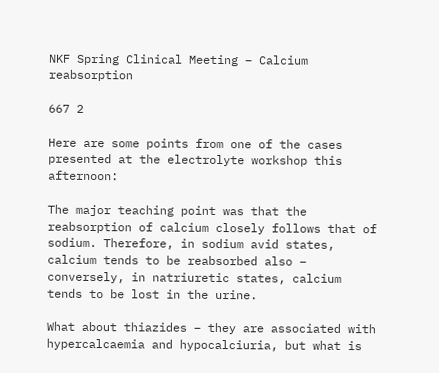NKF Spring Clinical Meeting – Calcium reabsorption

667 2

Here are some points from one of the cases presented at the electrolyte workshop this afternoon:

The major teaching point was that the reabsorption of calcium closely follows that of sodium. Therefore, in sodium avid states, calcium tends to be reabsorbed also – conversely, in natriuretic states, calcium tends to be lost in the urine.

What about thiazides – they are associated with hypercalcaemia and hypocalciuria, but what is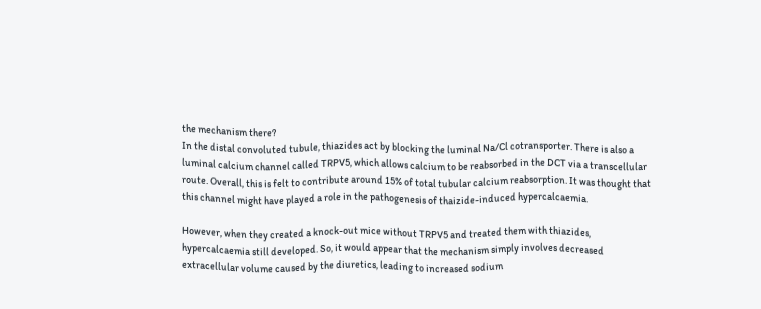the mechanism there?
In the distal convoluted tubule, thiazides act by blocking the luminal Na/Cl cotransporter. There is also a luminal calcium channel called TRPV5, which allows calcium to be reabsorbed in the DCT via a transcellular route. Overall, this is felt to contribute around 15% of total tubular calcium reabsorption. It was thought that this channel might have played a role in the pathogenesis of thaizide-induced hypercalcaemia.

However, when they created a knock-out mice without TRPV5 and treated them with thiazides, hypercalcaemia still developed. So, it would appear that the mechanism simply involves decreased extracellular volume caused by the diuretics, leading to increased sodium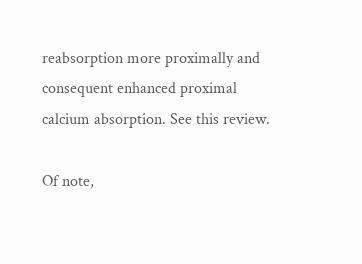reabsorption more proximally and consequent enhanced proximal calcium absorption. See this review.

Of note,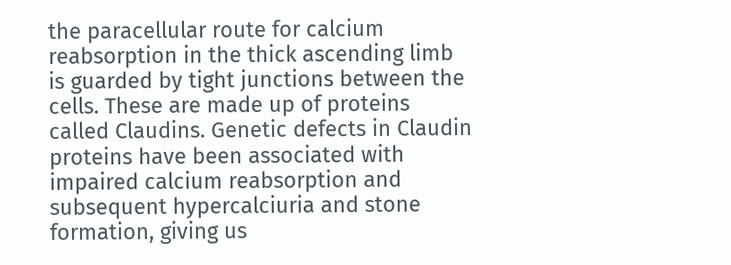the paracellular route for calcium reabsorption in the thick ascending limb is guarded by tight junctions between the cells. These are made up of proteins called Claudins. Genetic defects in Claudin proteins have been associated with impaired calcium reabsorption and subsequent hypercalciuria and stone formation, giving us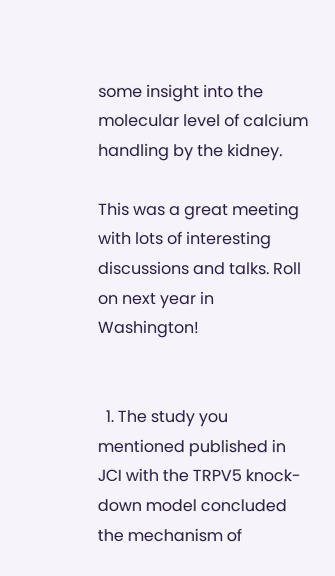some insight into the molecular level of calcium handling by the kidney.

This was a great meeting with lots of interesting discussions and talks. Roll on next year in Washington!


  1. The study you mentioned published in JCI with the TRPV5 knock-down model concluded the mechanism of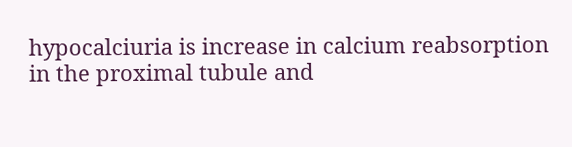hypocalciuria is increase in calcium reabsorption in the proximal tubule and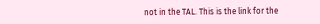not in the TAL. This is the link for the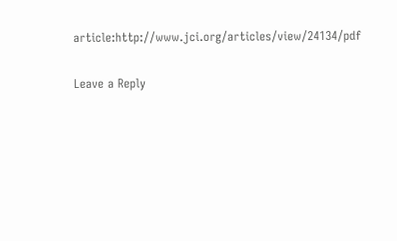article:http://www.jci.org/articles/view/24134/pdf

Leave a Reply